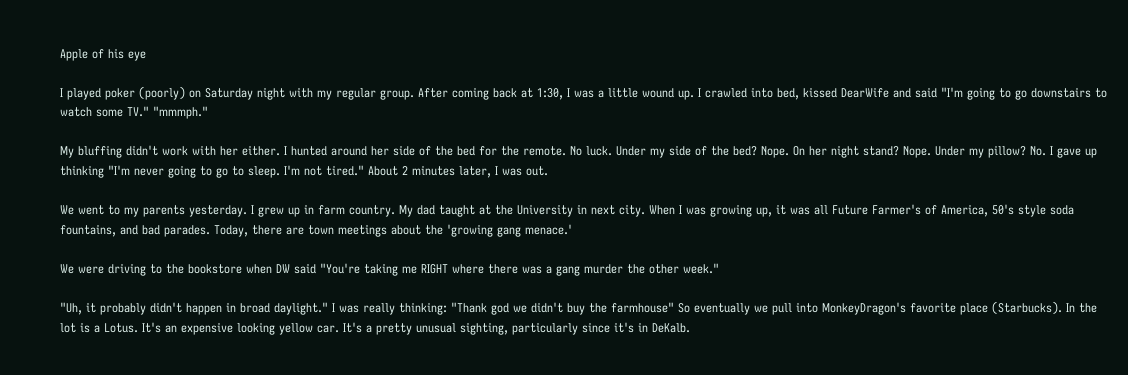Apple of his eye

I played poker (poorly) on Saturday night with my regular group. After coming back at 1:30, I was a little wound up. I crawled into bed, kissed DearWife and said "I'm going to go downstairs to watch some TV." "mmmph."

My bluffing didn't work with her either. I hunted around her side of the bed for the remote. No luck. Under my side of the bed? Nope. On her night stand? Nope. Under my pillow? No. I gave up thinking "I'm never going to go to sleep. I'm not tired." About 2 minutes later, I was out.

We went to my parents yesterday. I grew up in farm country. My dad taught at the University in next city. When I was growing up, it was all Future Farmer's of America, 50's style soda fountains, and bad parades. Today, there are town meetings about the 'growing gang menace.'

We were driving to the bookstore when DW said "You're taking me RIGHT where there was a gang murder the other week."

"Uh, it probably didn't happen in broad daylight." I was really thinking: "Thank god we didn't buy the farmhouse" So eventually we pull into MonkeyDragon's favorite place (Starbucks). In the lot is a Lotus. It's an expensive looking yellow car. It's a pretty unusual sighting, particularly since it's in DeKalb.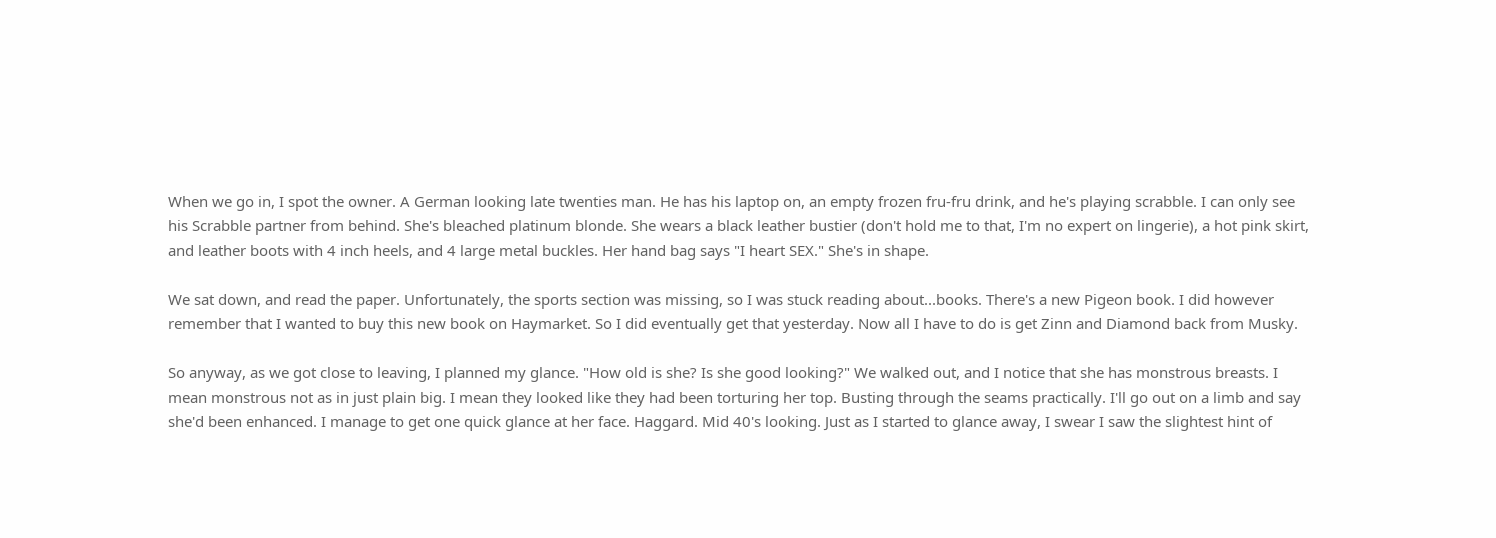When we go in, I spot the owner. A German looking late twenties man. He has his laptop on, an empty frozen fru-fru drink, and he's playing scrabble. I can only see his Scrabble partner from behind. She's bleached platinum blonde. She wears a black leather bustier (don't hold me to that, I'm no expert on lingerie), a hot pink skirt, and leather boots with 4 inch heels, and 4 large metal buckles. Her hand bag says "I heart SEX." She's in shape.

We sat down, and read the paper. Unfortunately, the sports section was missing, so I was stuck reading about...books. There's a new Pigeon book. I did however remember that I wanted to buy this new book on Haymarket. So I did eventually get that yesterday. Now all I have to do is get Zinn and Diamond back from Musky.

So anyway, as we got close to leaving, I planned my glance. "How old is she? Is she good looking?" We walked out, and I notice that she has monstrous breasts. I mean monstrous not as in just plain big. I mean they looked like they had been torturing her top. Busting through the seams practically. I'll go out on a limb and say she'd been enhanced. I manage to get one quick glance at her face. Haggard. Mid 40's looking. Just as I started to glance away, I swear I saw the slightest hint of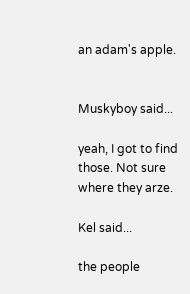an adam's apple.


Muskyboy said...

yeah, I got to find those. Not sure where they arze.

Kel said...

the people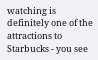watching is definitely one of the attractions to Starbucks - you see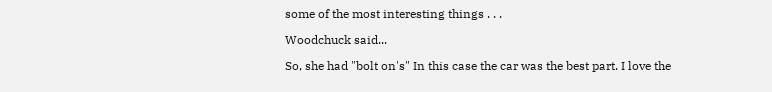some of the most interesting things . . .

Woodchuck said...

So, she had "bolt on's" In this case the car was the best part. I love the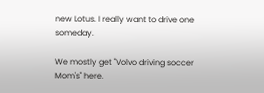new Lotus. I really want to drive one someday.

We mostly get "Volvo driving soccer Mom's" here.